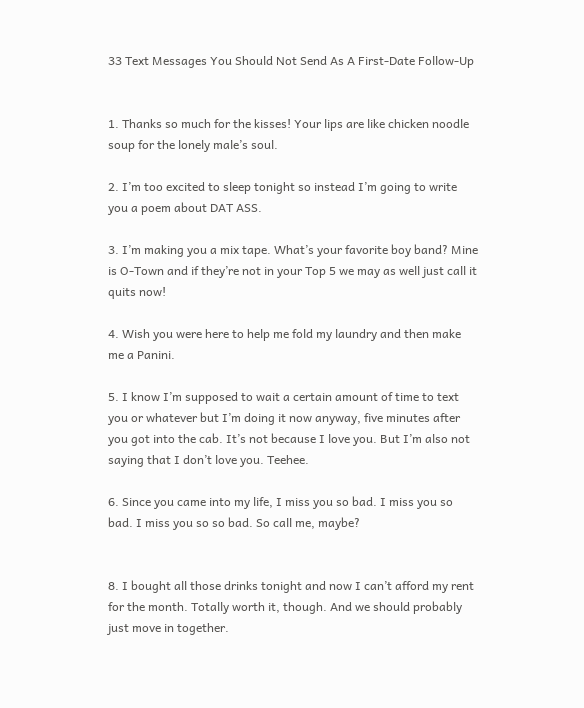33 Text Messages You Should Not Send As A First-Date Follow-Up


1. Thanks so much for the kisses! Your lips are like chicken noodle soup for the lonely male’s soul.

2. I’m too excited to sleep tonight so instead I’m going to write you a poem about DAT ASS.

3. I’m making you a mix tape. What’s your favorite boy band? Mine is O-Town and if they’re not in your Top 5 we may as well just call it quits now!

4. Wish you were here to help me fold my laundry and then make me a Panini.

5. I know I’m supposed to wait a certain amount of time to text you or whatever but I’m doing it now anyway, five minutes after you got into the cab. It’s not because I love you. But I’m also not saying that I don’t love you. Teehee.

6. Since you came into my life, I miss you so bad. I miss you so bad. I miss you so so bad. So call me, maybe?


8. I bought all those drinks tonight and now I can’t afford my rent for the month. Totally worth it, though. And we should probably just move in together.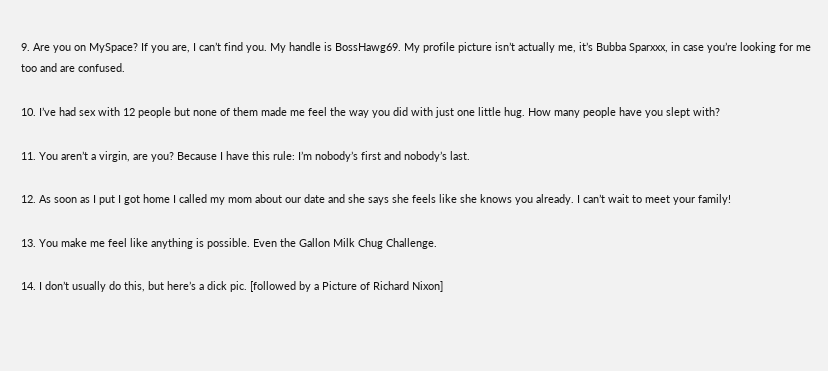9. Are you on MySpace? If you are, I can’t find you. My handle is BossHawg69. My profile picture isn’t actually me, it’s Bubba Sparxxx, in case you’re looking for me too and are confused.

10. I’ve had sex with 12 people but none of them made me feel the way you did with just one little hug. How many people have you slept with?

11. You aren’t a virgin, are you? Because I have this rule: I’m nobody’s first and nobody’s last.

12. As soon as I put I got home I called my mom about our date and she says she feels like she knows you already. I can’t wait to meet your family!

13. You make me feel like anything is possible. Even the Gallon Milk Chug Challenge.

14. I don’t usually do this, but here’s a dick pic. [followed by a Picture of Richard Nixon]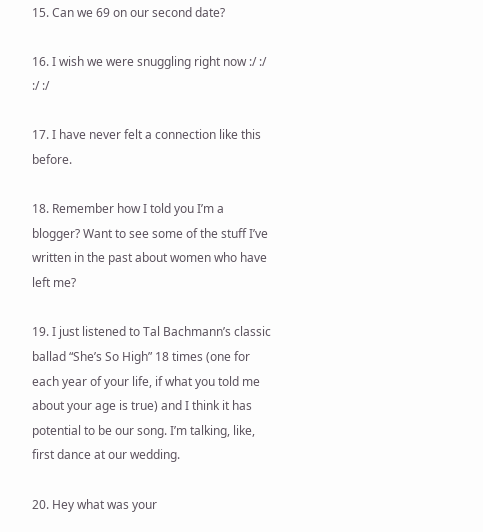15. Can we 69 on our second date?

16. I wish we were snuggling right now :/ :/ :/ :/

17. I have never felt a connection like this before.

18. Remember how I told you I’m a blogger? Want to see some of the stuff I’ve written in the past about women who have left me?

19. I just listened to Tal Bachmann’s classic ballad “She’s So High” 18 times (one for each year of your life, if what you told me about your age is true) and I think it has potential to be our song. I’m talking, like, first dance at our wedding.

20. Hey what was your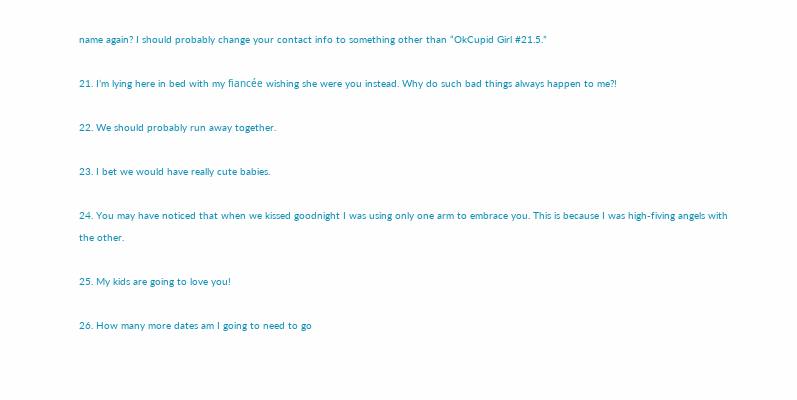name again? I should probably change your contact info to something other than “OkCupid Girl #21.5.”

21. I’m lying here in bed with my fiancée wishing she were you instead. Why do such bad things always happen to me?!

22. We should probably run away together.

23. I bet we would have really cute babies.

24. You may have noticed that when we kissed goodnight I was using only one arm to embrace you. This is because I was high-fiving angels with the other.

25. My kids are going to love you!

26. How many more dates am I going to need to go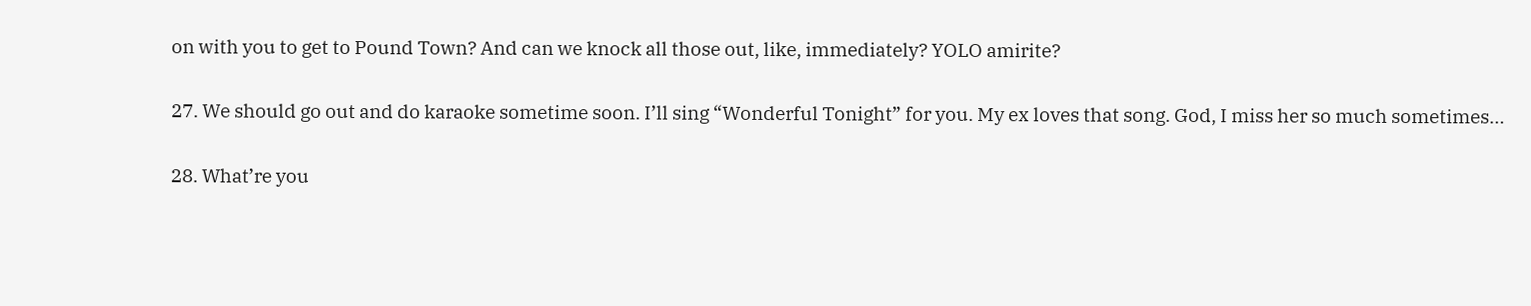on with you to get to Pound Town? And can we knock all those out, like, immediately? YOLO amirite?

27. We should go out and do karaoke sometime soon. I’ll sing “Wonderful Tonight” for you. My ex loves that song. God, I miss her so much sometimes…

28. What’re you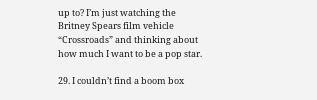up to? I’m just watching the Britney Spears film vehicle “Crossroads” and thinking about how much I want to be a pop star.

29. I couldn’t find a boom box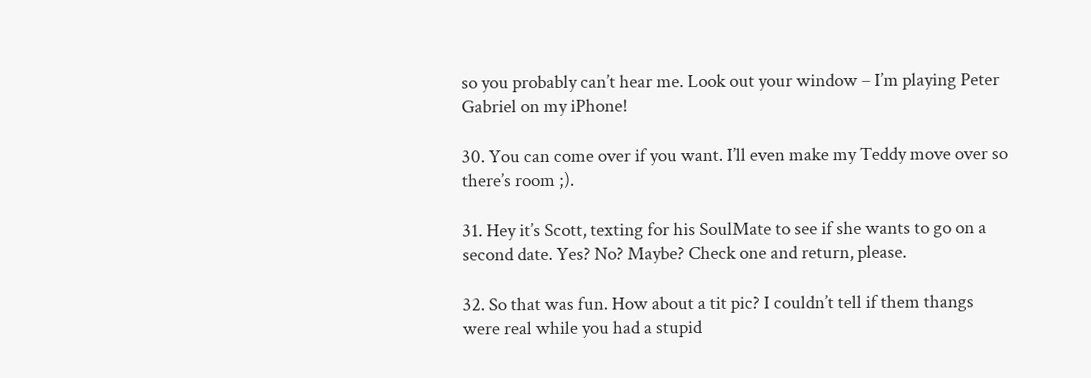so you probably can’t hear me. Look out your window – I’m playing Peter Gabriel on my iPhone!

30. You can come over if you want. I’ll even make my Teddy move over so there’s room ;).

31. Hey it’s Scott, texting for his SoulMate to see if she wants to go on a second date. Yes? No? Maybe? Check one and return, please.

32. So that was fun. How about a tit pic? I couldn’t tell if them thangs were real while you had a stupid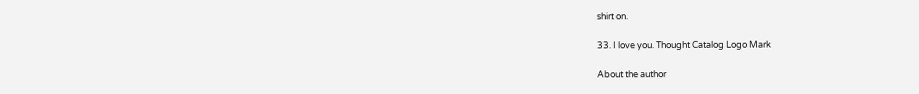shirt on.

33. I love you. Thought Catalog Logo Mark

About the author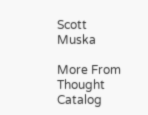Scott Muska

More From Thought Catalog